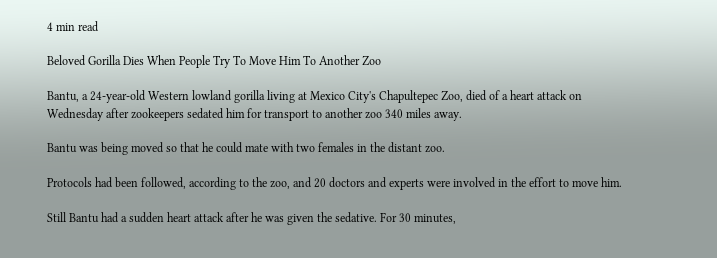4 min read

Beloved Gorilla Dies When People Try To Move Him To Another Zoo

Bantu, a 24-year-old Western lowland gorilla living at Mexico City's Chapultepec Zoo, died of a heart attack on Wednesday after zookeepers sedated him for transport to another zoo 340 miles away.

Bantu was being moved so that he could mate with two females in the distant zoo.

Protocols had been followed, according to the zoo, and 20 doctors and experts were involved in the effort to move him.

Still Bantu had a sudden heart attack after he was given the sedative. For 30 minutes,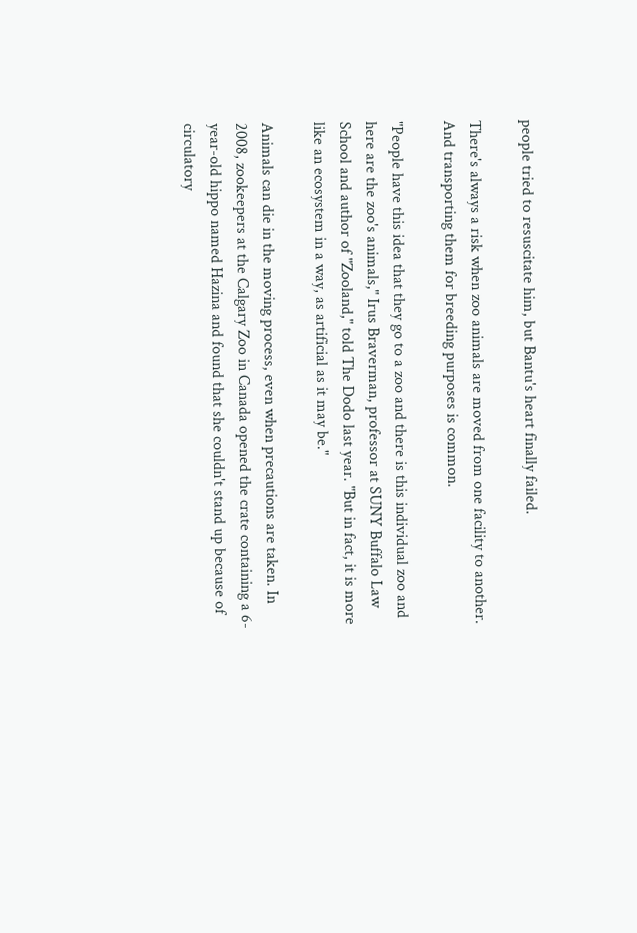people tried to resuscitate him, but Bantu's heart finally failed.

There's always a risk when zoo animals are moved from one facility to another. And transporting them for breeding purposes is common.

"People have this idea that they go to a zoo and there is this individual zoo and here are the zoo's animals," Irus Braverman, professor at SUNY Buffalo Law School and author of "Zooland," told The Dodo last year. "But in fact, it is more like an ecosystem in a way, as artificial as it may be."

Animals can die in the moving process, even when precautions are taken. In 2008, zookeepers at the Calgary Zoo in Canada opened the crate containing a 6-year-old hippo named Hazina and found that she couldn't stand up because of circulatory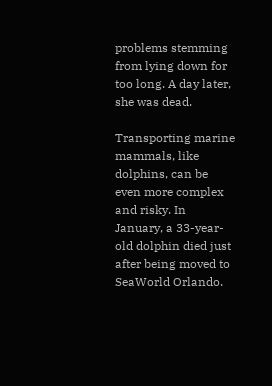problems stemming from lying down for too long. A day later, she was dead.

Transporting marine mammals, like dolphins, can be even more complex and risky. In January, a 33-year-old dolphin died just after being moved to SeaWorld Orlando.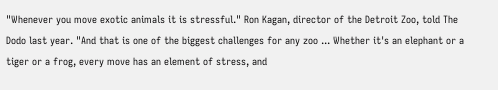"Whenever you move exotic animals it is stressful." Ron Kagan, director of the Detroit Zoo, told The Dodo last year. "And that is one of the biggest challenges for any zoo ... Whether it's an elephant or a tiger or a frog, every move has an element of stress, and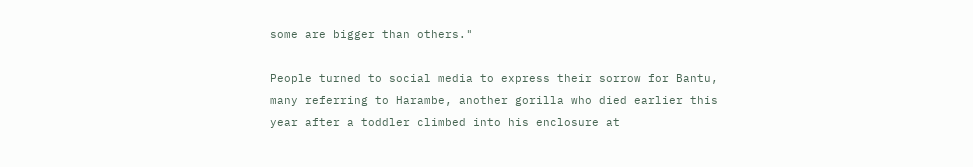some are bigger than others."

People turned to social media to express their sorrow for Bantu, many referring to Harambe, another gorilla who died earlier this year after a toddler climbed into his enclosure at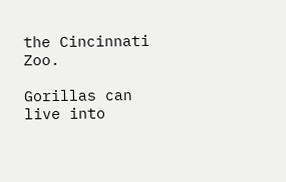the Cincinnati Zoo.

Gorillas can live into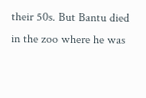their 50s. But Bantu died in the zoo where he was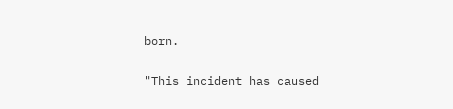born.

"This incident has caused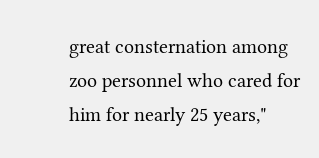great consternation among zoo personnel who cared for him for nearly 25 years,"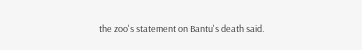the zoo's statement on Bantu's death said.